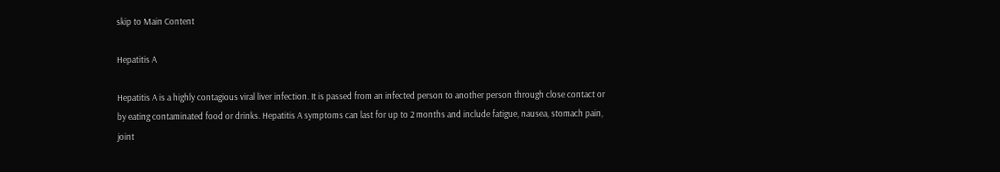skip to Main Content

Hepatitis A

Hepatitis A is a highly contagious viral liver infection. It is passed from an infected person to another person through close contact or by eating contaminated food or drinks. Hepatitis A symptoms can last for up to 2 months and include fatigue, nausea, stomach pain, joint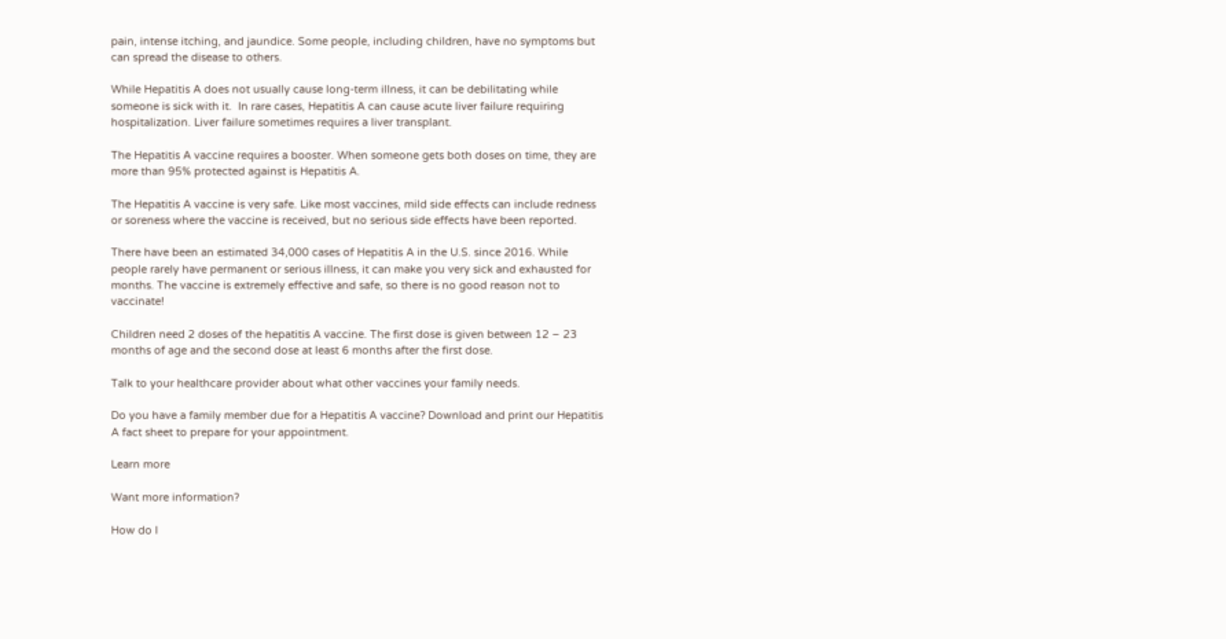pain, intense itching, and jaundice. Some people, including children, have no symptoms but can spread the disease to others.

While Hepatitis A does not usually cause long-term illness, it can be debilitating while someone is sick with it.  In rare cases, Hepatitis A can cause acute liver failure requiring hospitalization. Liver failure sometimes requires a liver transplant.

The Hepatitis A vaccine requires a booster. When someone gets both doses on time, they are more than 95% protected against is Hepatitis A.

The Hepatitis A vaccine is very safe. Like most vaccines, mild side effects can include redness or soreness where the vaccine is received, but no serious side effects have been reported.

There have been an estimated 34,000 cases of Hepatitis A in the U.S. since 2016. While people rarely have permanent or serious illness, it can make you very sick and exhausted for months. The vaccine is extremely effective and safe, so there is no good reason not to vaccinate!

Children need 2 doses of the hepatitis A vaccine. The first dose is given between 12 – 23 months of age and the second dose at least 6 months after the first dose.

Talk to your healthcare provider about what other vaccines your family needs.

Do you have a family member due for a Hepatitis A vaccine? Download and print our Hepatitis A fact sheet to prepare for your appointment.

Learn more

Want more information?

How do I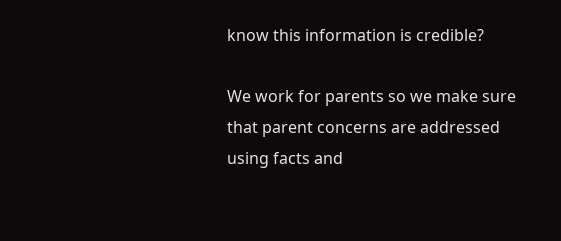know this information is credible?

We work for parents so we make sure that parent concerns are addressed using facts and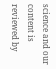science and our content is reviewed by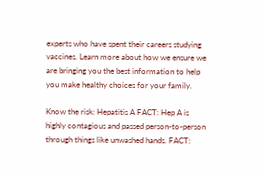experts who have spent their careers studying vaccines. Learn more about how we ensure we are bringing you the best information to help you make healthy choices for your family.

Know the risk: Hepatitis A FACT: Hep A is highly contagious and passed person-to-person through things like unwashed hands. FACT: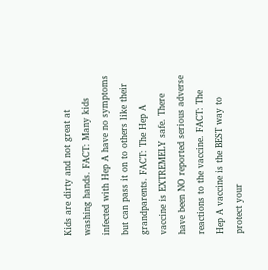Kids are dirty and not great at washing hands. FACT: Many kids infected with Hep A have no symptoms but can pass it on to others like their grandparents. FACT: The Hep A vaccine is EXTREMELY safe. There have been NO reported serious adverse reactions to the vaccine. FACT: The Hep A vaccine is the BEST way to protect your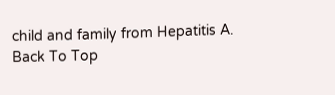child and family from Hepatitis A.
Back To Top